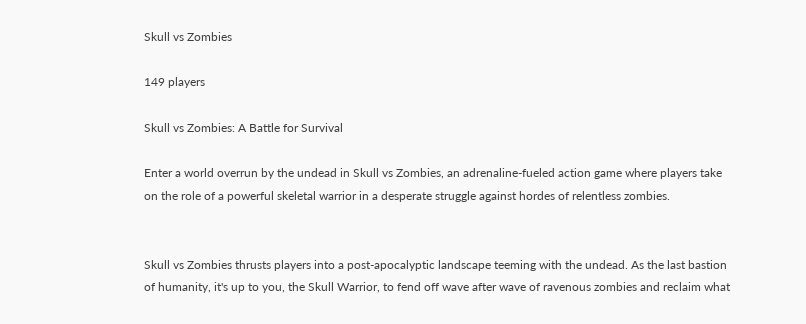Skull vs Zombies

149 players

Skull vs Zombies: A Battle for Survival

Enter a world overrun by the undead in Skull vs Zombies, an adrenaline-fueled action game where players take on the role of a powerful skeletal warrior in a desperate struggle against hordes of relentless zombies.


Skull vs Zombies thrusts players into a post-apocalyptic landscape teeming with the undead. As the last bastion of humanity, it's up to you, the Skull Warrior, to fend off wave after wave of ravenous zombies and reclaim what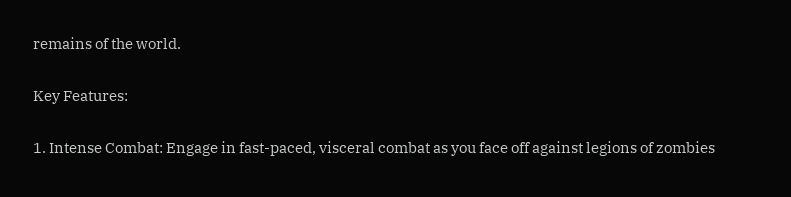remains of the world.

Key Features:

1. Intense Combat: Engage in fast-paced, visceral combat as you face off against legions of zombies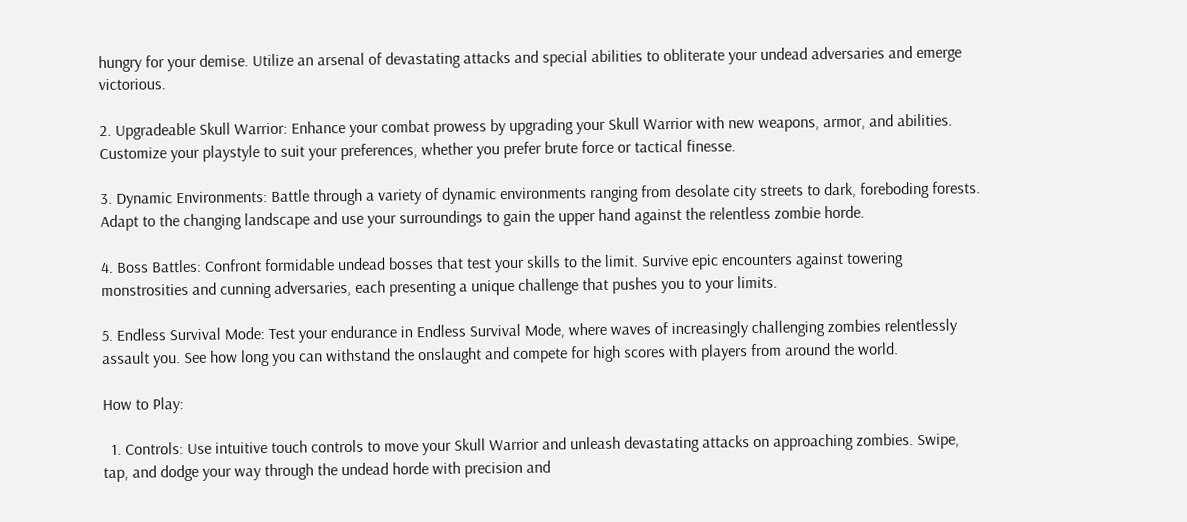hungry for your demise. Utilize an arsenal of devastating attacks and special abilities to obliterate your undead adversaries and emerge victorious.

2. Upgradeable Skull Warrior: Enhance your combat prowess by upgrading your Skull Warrior with new weapons, armor, and abilities. Customize your playstyle to suit your preferences, whether you prefer brute force or tactical finesse.

3. Dynamic Environments: Battle through a variety of dynamic environments ranging from desolate city streets to dark, foreboding forests. Adapt to the changing landscape and use your surroundings to gain the upper hand against the relentless zombie horde.

4. Boss Battles: Confront formidable undead bosses that test your skills to the limit. Survive epic encounters against towering monstrosities and cunning adversaries, each presenting a unique challenge that pushes you to your limits.

5. Endless Survival Mode: Test your endurance in Endless Survival Mode, where waves of increasingly challenging zombies relentlessly assault you. See how long you can withstand the onslaught and compete for high scores with players from around the world.

How to Play:

  1. Controls: Use intuitive touch controls to move your Skull Warrior and unleash devastating attacks on approaching zombies. Swipe, tap, and dodge your way through the undead horde with precision and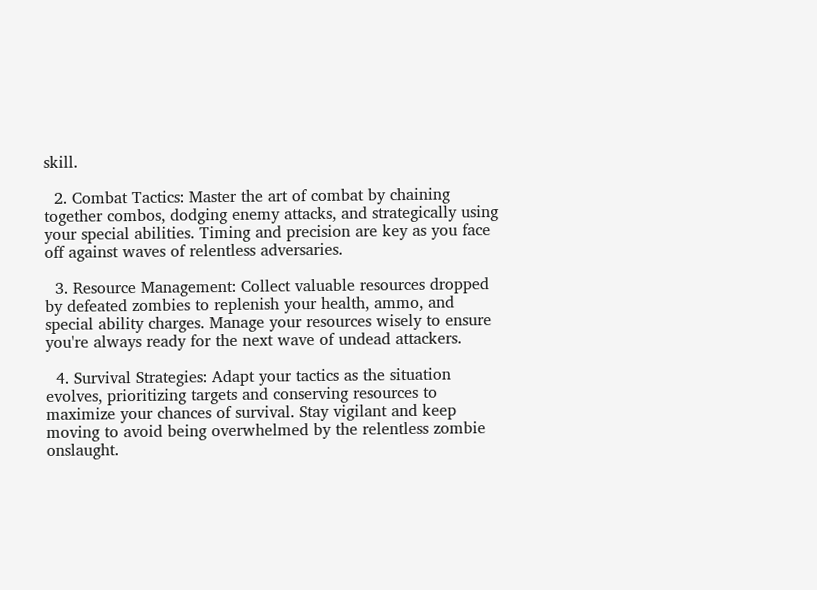skill.

  2. Combat Tactics: Master the art of combat by chaining together combos, dodging enemy attacks, and strategically using your special abilities. Timing and precision are key as you face off against waves of relentless adversaries.

  3. Resource Management: Collect valuable resources dropped by defeated zombies to replenish your health, ammo, and special ability charges. Manage your resources wisely to ensure you're always ready for the next wave of undead attackers.

  4. Survival Strategies: Adapt your tactics as the situation evolves, prioritizing targets and conserving resources to maximize your chances of survival. Stay vigilant and keep moving to avoid being overwhelmed by the relentless zombie onslaught.